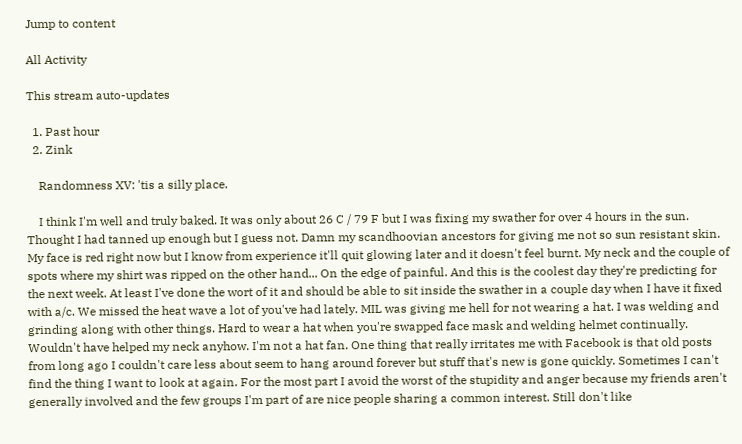Jump to content

All Activity

This stream auto-updates

  1. Past hour
  2. Zink

    Randomness XV: 'tis a silly place.

    I think I'm well and truly baked. It was only about 26 C / 79 F but I was fixing my swather for over 4 hours in the sun. Thought I had tanned up enough but I guess not. Damn my scandhoovian ancestors for giving me not so sun resistant skin. My face is red right now but I know from experience it'll quit glowing later and it doesn't feel burnt. My neck and the couple of spots where my shirt was ripped on the other hand... On the edge of painful. And this is the coolest day they're predicting for the next week. At least I've done the wort of it and should be able to sit inside the swather in a couple day when I have it fixed with a/c. We missed the heat wave a lot of you've had lately. MIL was giving me hell for not wearing a hat. I was welding and grinding along with other things. Hard to wear a hat when you're swapped face mask and welding helmet continually. Wouldn't have helped my neck anyhow. I'm not a hat fan. One thing that really irritates me with Facebook is that old posts from long ago I couldn't care less about seem to hang around forever but stuff that's new is gone quickly. Sometimes I can't find the thing I want to look at again. For the most part I avoid the worst of the stupidity and anger because my friends aren't generally involved and the few groups I'm part of are nice people sharing a common interest. Still don't like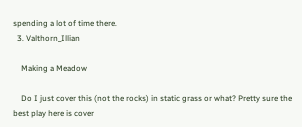spending a lot of time there.
  3. Valthorn_Illian

    Making a Meadow

    Do I just cover this (not the rocks) in static grass or what? Pretty sure the best play here is cover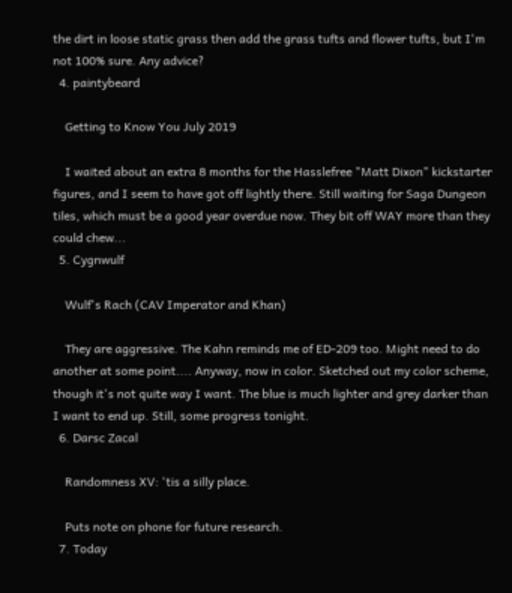the dirt in loose static grass then add the grass tufts and flower tufts, but I'm not 100% sure. Any advice?
  4. paintybeard

    Getting to Know You July 2019

    I waited about an extra 8 months for the Hasslefree "Matt Dixon" kickstarter figures, and I seem to have got off lightly there. Still waiting for Saga Dungeon tiles, which must be a good year overdue now. They bit off WAY more than they could chew...
  5. Cygnwulf

    Wulf's Rach (CAV Imperator and Khan)

    They are aggressive. The Kahn reminds me of ED-209 too. Might need to do another at some point.... Anyway, now in color. Sketched out my color scheme, though it's not quite way I want. The blue is much lighter and grey darker than I want to end up. Still, some progress tonight.
  6. Darsc Zacal

    Randomness XV: 'tis a silly place.

    Puts note on phone for future research.
  7. Today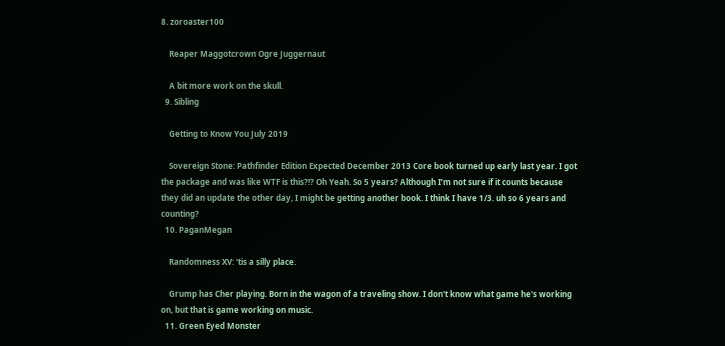8. zoroaster100

    Reaper Maggotcrown Ogre Juggernaut

    A bit more work on the skull.
  9. Sibling

    Getting to Know You July 2019

    Sovereign Stone: Pathfinder Edition Expected December 2013 Core book turned up early last year. I got the package and was like WTF is this?!? Oh Yeah. So 5 years? Although I’m not sure if it counts because they did an update the other day, I might be getting another book. I think I have 1/3. uh so 6 years and counting?
  10. PaganMegan

    Randomness XV: 'tis a silly place.

    Grump has Cher playing. Born in the wagon of a traveling show. I don't know what game he's working on, but that is game working on music.
  11. Green Eyed Monster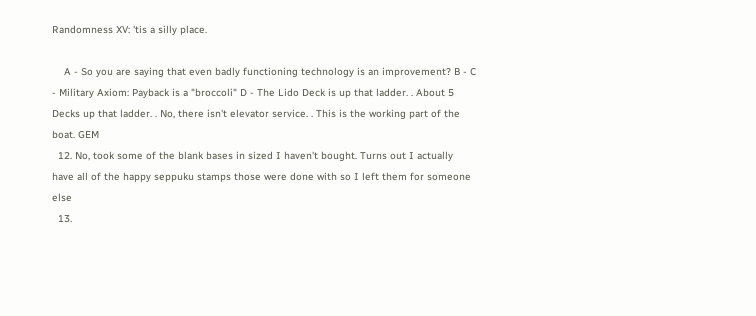Randomness XV: 'tis a silly place.

    A - So you are saying that even badly functioning technology is an improvement? B - C - Military Axiom: Payback is a "broccoli" D - The Lido Deck is up that ladder. . About 5 Decks up that ladder. . No, there isn't elevator service. . This is the working part of the boat. GEM
  12. No, took some of the blank bases in sized I haven't bought. Turns out I actually have all of the happy seppuku stamps those were done with so I left them for someone else
  13.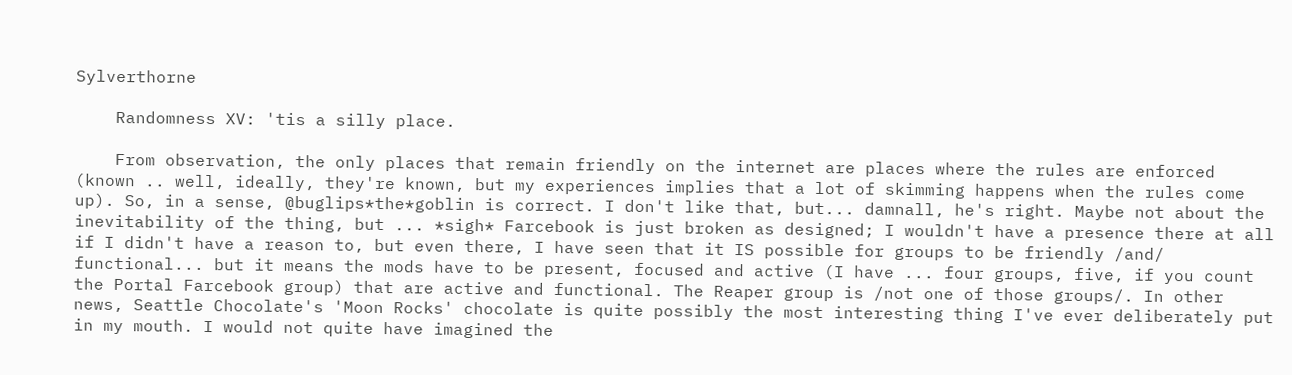Sylverthorne

    Randomness XV: 'tis a silly place.

    From observation, the only places that remain friendly on the internet are places where the rules are enforced (known .. well, ideally, they're known, but my experiences implies that a lot of skimming happens when the rules come up). So, in a sense, @buglips*the*goblin is correct. I don't like that, but... damnall, he's right. Maybe not about the inevitability of the thing, but ... *sigh* Farcebook is just broken as designed; I wouldn't have a presence there at all if I didn't have a reason to, but even there, I have seen that it IS possible for groups to be friendly /and/ functional... but it means the mods have to be present, focused and active (I have ... four groups, five, if you count the Portal Farcebook group) that are active and functional. The Reaper group is /not one of those groups/. In other news, Seattle Chocolate's 'Moon Rocks' chocolate is quite possibly the most interesting thing I've ever deliberately put in my mouth. I would not quite have imagined the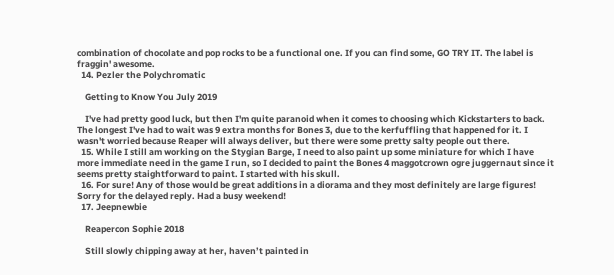combination of chocolate and pop rocks to be a functional one. If you can find some, GO TRY IT. The label is fraggin' awesome.
  14. Pezler the Polychromatic

    Getting to Know You July 2019

    I've had pretty good luck, but then I'm quite paranoid when it comes to choosing which Kickstarters to back. The longest I've had to wait was 9 extra months for Bones 3, due to the kerfuffling that happened for it. I wasn't worried because Reaper will always deliver, but there were some pretty salty people out there.
  15. While I still am working on the Stygian Barge, I need to also paint up some miniature for which I have more immediate need in the game I run, so I decided to paint the Bones 4 maggotcrown ogre juggernaut since it seems pretty staightforward to paint. I started with his skull.
  16. For sure! Any of those would be great additions in a diorama and they most definitely are large figures! Sorry for the delayed reply. Had a busy weekend!
  17. Jeepnewbie

    Reapercon Sophie 2018

    Still slowly chipping away at her, haven’t painted in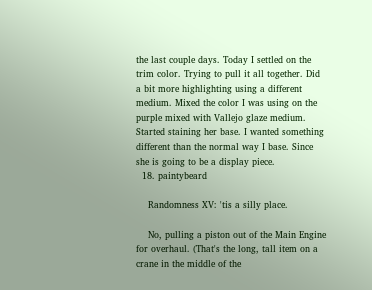the last couple days. Today I settled on the trim color. Trying to pull it all together. Did a bit more highlighting using a different medium. Mixed the color I was using on the purple mixed with Vallejo glaze medium. Started staining her base. I wanted something different than the normal way I base. Since she is going to be a display piece.
  18. paintybeard

    Randomness XV: 'tis a silly place.

    No, pulling a piston out of the Main Engine for overhaul. (That's the long, tall item on a crane in the middle of the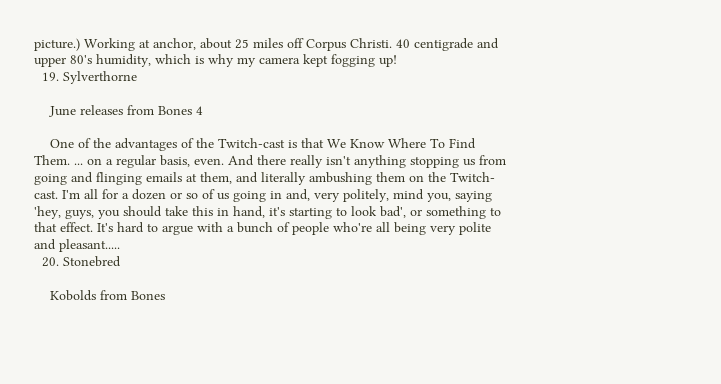picture.) Working at anchor, about 25 miles off Corpus Christi. 40 centigrade and upper 80's humidity, which is why my camera kept fogging up!
  19. Sylverthorne

    June releases from Bones 4

    One of the advantages of the Twitch-cast is that We Know Where To Find Them. ... on a regular basis, even. And there really isn't anything stopping us from going and flinging emails at them, and literally ambushing them on the Twitch-cast. I'm all for a dozen or so of us going in and, very politely, mind you, saying 'hey, guys, you should take this in hand, it's starting to look bad', or something to that effect. It's hard to argue with a bunch of people who're all being very polite and pleasant.....
  20. Stonebred

    Kobolds from Bones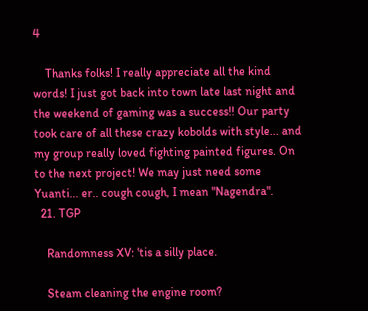4

    Thanks folks! I really appreciate all the kind words! I just got back into town late last night and the weekend of gaming was a success!! Our party took care of all these crazy kobolds with style... and my group really loved fighting painted figures. On to the next project! We may just need some Yuanti... er.. cough cough, I mean "Nagendra".
  21. TGP

    Randomness XV: 'tis a silly place.

    Steam cleaning the engine room?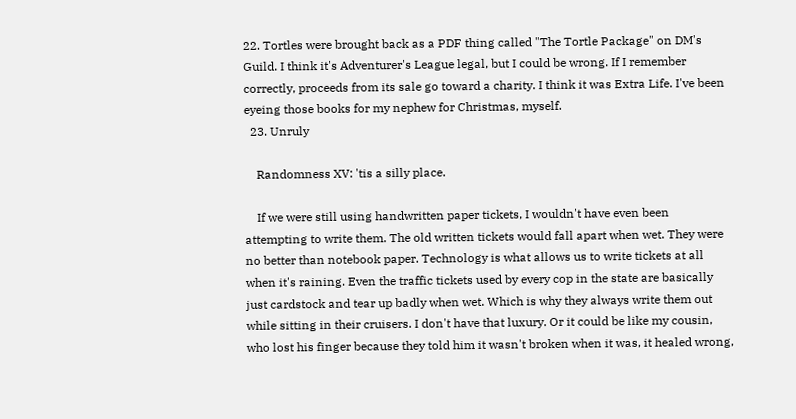22. Tortles were brought back as a PDF thing called "The Tortle Package" on DM's Guild. I think it's Adventurer's League legal, but I could be wrong. If I remember correctly, proceeds from its sale go toward a charity. I think it was Extra Life. I've been eyeing those books for my nephew for Christmas, myself.
  23. Unruly

    Randomness XV: 'tis a silly place.

    If we were still using handwritten paper tickets, I wouldn't have even been attempting to write them. The old written tickets would fall apart when wet. They were no better than notebook paper. Technology is what allows us to write tickets at all when it's raining. Even the traffic tickets used by every cop in the state are basically just cardstock and tear up badly when wet. Which is why they always write them out while sitting in their cruisers. I don't have that luxury. Or it could be like my cousin, who lost his finger because they told him it wasn't broken when it was, it healed wrong,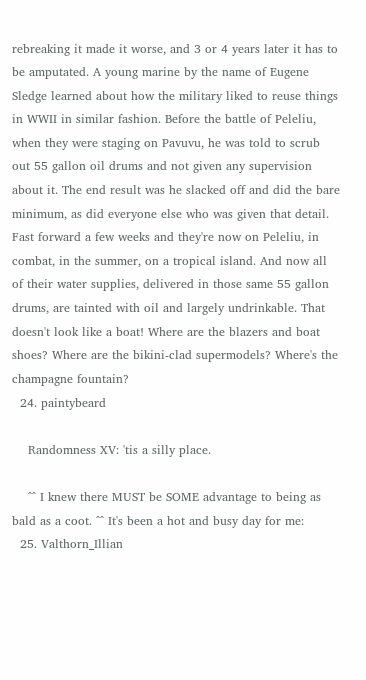rebreaking it made it worse, and 3 or 4 years later it has to be amputated. A young marine by the name of Eugene Sledge learned about how the military liked to reuse things in WWII in similar fashion. Before the battle of Peleliu, when they were staging on Pavuvu, he was told to scrub out 55 gallon oil drums and not given any supervision about it. The end result was he slacked off and did the bare minimum, as did everyone else who was given that detail. Fast forward a few weeks and they're now on Peleliu, in combat, in the summer, on a tropical island. And now all of their water supplies, delivered in those same 55 gallon drums, are tainted with oil and largely undrinkable. That doesn't look like a boat! Where are the blazers and boat shoes? Where are the bikini-clad supermodels? Where's the champagne fountain?
  24. paintybeard

    Randomness XV: 'tis a silly place.

    ^^ I knew there MUST be SOME advantage to being as bald as a coot. ^^ It's been a hot and busy day for me:
  25. Valthorn_Illian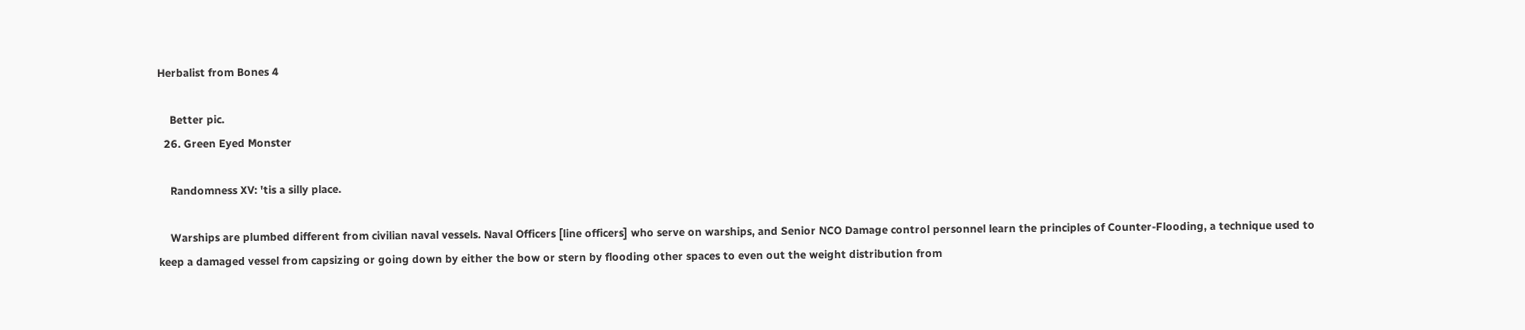Herbalist from Bones 4

    Better pic.
  26. Green Eyed Monster

    Randomness XV: 'tis a silly place.

    Warships are plumbed different from civilian naval vessels. Naval Officers [line officers] who serve on warships, and Senior NCO Damage control personnel learn the principles of Counter-Flooding, a technique used to keep a damaged vessel from capsizing or going down by either the bow or stern by flooding other spaces to even out the weight distribution from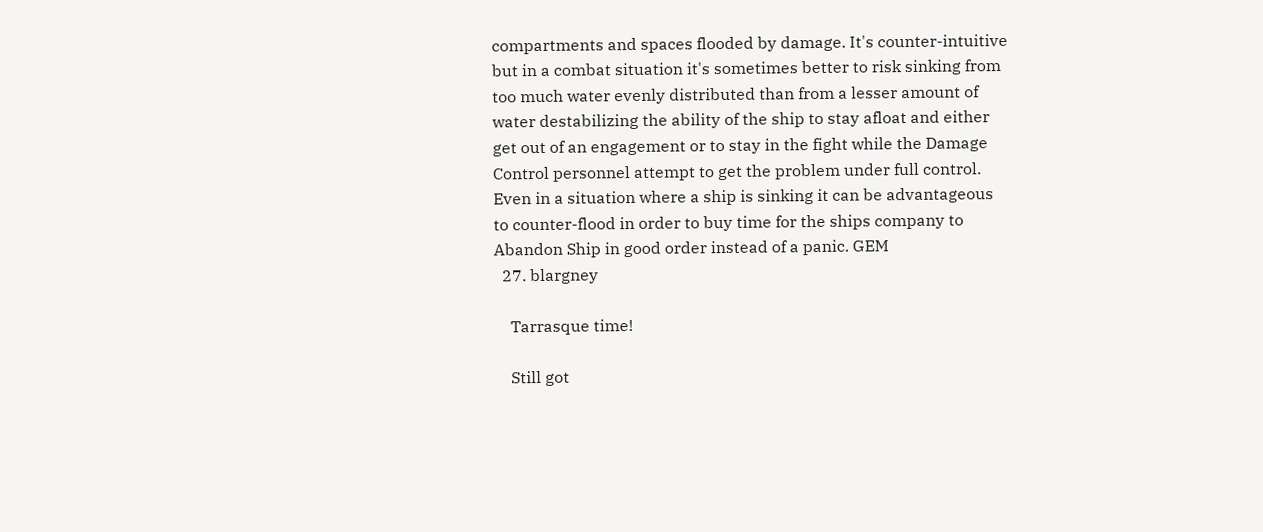compartments and spaces flooded by damage. It's counter-intuitive but in a combat situation it's sometimes better to risk sinking from too much water evenly distributed than from a lesser amount of water destabilizing the ability of the ship to stay afloat and either get out of an engagement or to stay in the fight while the Damage Control personnel attempt to get the problem under full control. Even in a situation where a ship is sinking it can be advantageous to counter-flood in order to buy time for the ships company to Abandon Ship in good order instead of a panic. GEM
  27. blargney

    Tarrasque time!

    Still got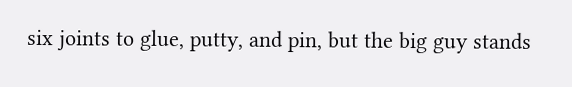six joints to glue, putty, and pin, but the big guy stands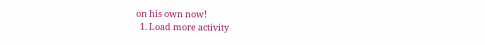on his own now!
  1. Load more activity